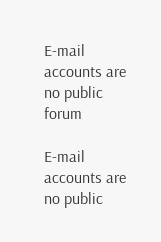E-mail accounts are no public forum

E-mail accounts are no public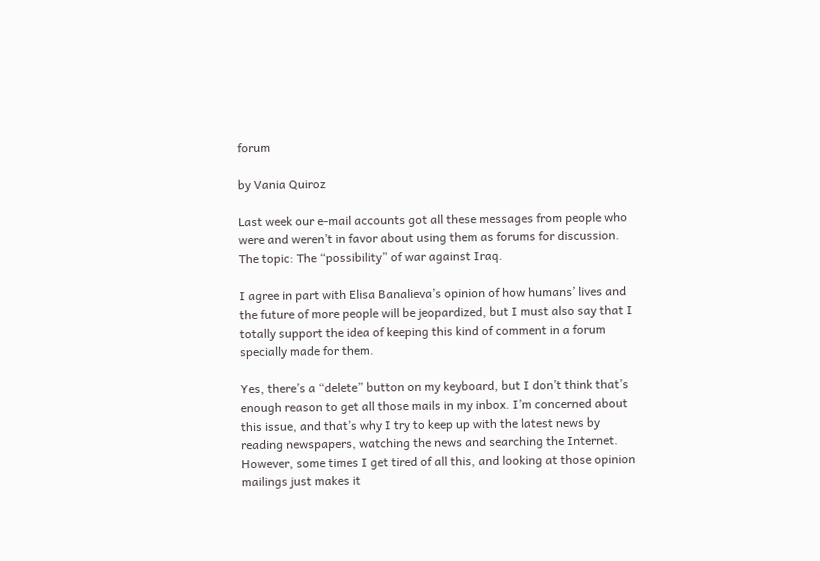forum

by Vania Quiroz

Last week our e-mail accounts got all these messages from people who were and weren’t in favor about using them as forums for discussion. The topic: The “possibility” of war against Iraq.

I agree in part with Elisa Banalieva’s opinion of how humans’ lives and the future of more people will be jeopardized, but I must also say that I totally support the idea of keeping this kind of comment in a forum specially made for them.

Yes, there’s a “delete” button on my keyboard, but I don’t think that’s enough reason to get all those mails in my inbox. I’m concerned about this issue, and that’s why I try to keep up with the latest news by reading newspapers, watching the news and searching the Internet. However, some times I get tired of all this, and looking at those opinion mailings just makes it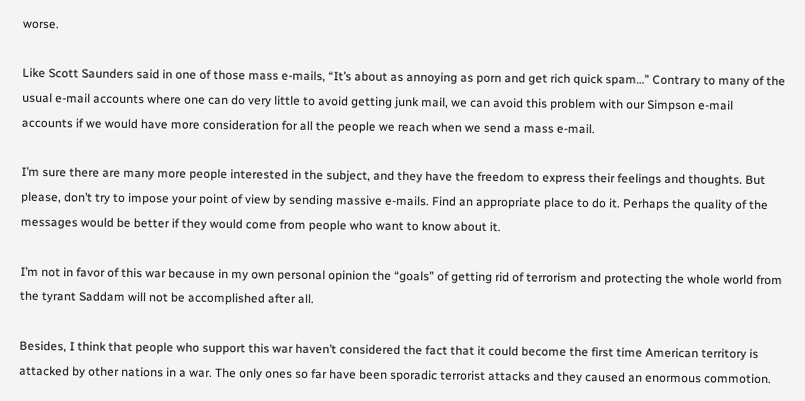worse.

Like Scott Saunders said in one of those mass e-mails, “It’s about as annoying as porn and get rich quick spam…” Contrary to many of the usual e-mail accounts where one can do very little to avoid getting junk mail, we can avoid this problem with our Simpson e-mail accounts if we would have more consideration for all the people we reach when we send a mass e-mail.

I’m sure there are many more people interested in the subject, and they have the freedom to express their feelings and thoughts. But please, don’t try to impose your point of view by sending massive e-mails. Find an appropriate place to do it. Perhaps the quality of the messages would be better if they would come from people who want to know about it.

I’m not in favor of this war because in my own personal opinion the “goals” of getting rid of terrorism and protecting the whole world from the tyrant Saddam will not be accomplished after all.

Besides, I think that people who support this war haven’t considered the fact that it could become the first time American territory is attacked by other nations in a war. The only ones so far have been sporadic terrorist attacks and they caused an enormous commotion.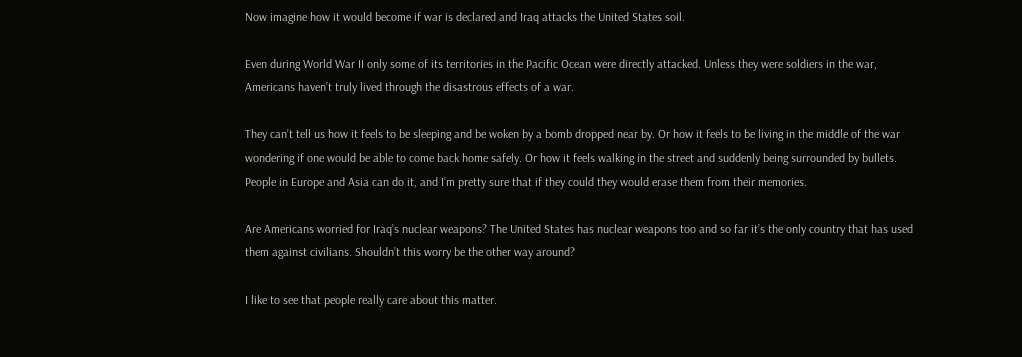Now imagine how it would become if war is declared and Iraq attacks the United States soil.

Even during World War II only some of its territories in the Pacific Ocean were directly attacked. Unless they were soldiers in the war, Americans haven’t truly lived through the disastrous effects of a war.

They can’t tell us how it feels to be sleeping and be woken by a bomb dropped near by. Or how it feels to be living in the middle of the war wondering if one would be able to come back home safely. Or how it feels walking in the street and suddenly being surrounded by bullets. People in Europe and Asia can do it, and I’m pretty sure that if they could they would erase them from their memories.

Are Americans worried for Iraq’s nuclear weapons? The United States has nuclear weapons too and so far it’s the only country that has used them against civilians. Shouldn’t this worry be the other way around?

I like to see that people really care about this matter.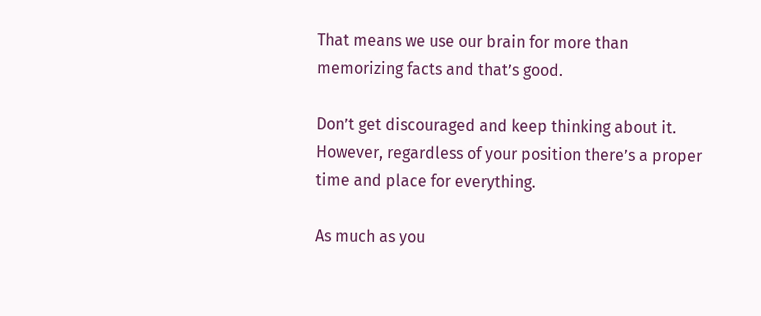That means we use our brain for more than memorizing facts and that’s good.

Don’t get discouraged and keep thinking about it. However, regardless of your position there’s a proper time and place for everything.

As much as you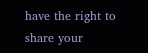have the right to share your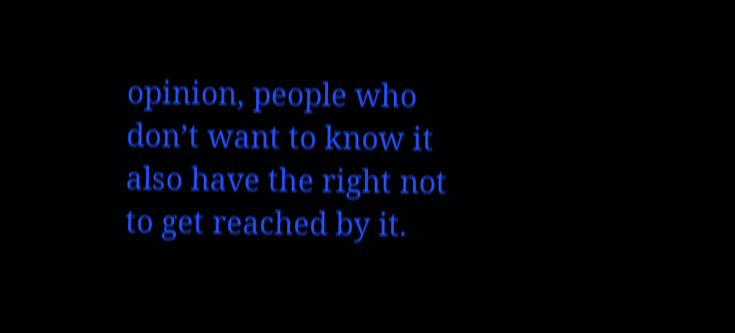opinion, people who don’t want to know it also have the right not to get reached by it.